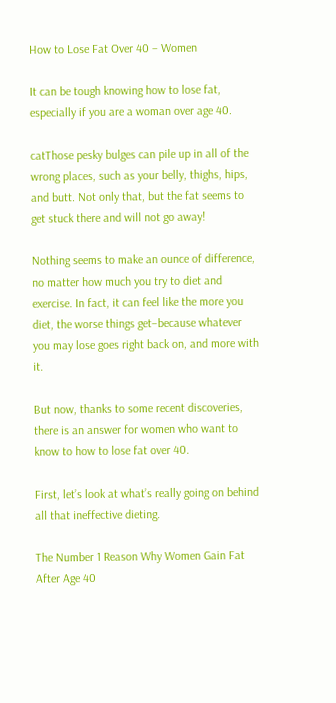How to Lose Fat Over 40 – Women

It can be tough knowing how to lose fat, especially if you are a woman over age 40.

catThose pesky bulges can pile up in all of the wrong places, such as your belly, thighs, hips, and butt. Not only that, but the fat seems to get stuck there and will not go away!

Nothing seems to make an ounce of difference, no matter how much you try to diet and exercise. In fact, it can feel like the more you diet, the worse things get–because whatever you may lose goes right back on, and more with it.

But now, thanks to some recent discoveries, there is an answer for women who want to know to how to lose fat over 40.

First, let’s look at what’s really going on behind all that ineffective dieting.

The Number 1 Reason Why Women Gain Fat After Age 40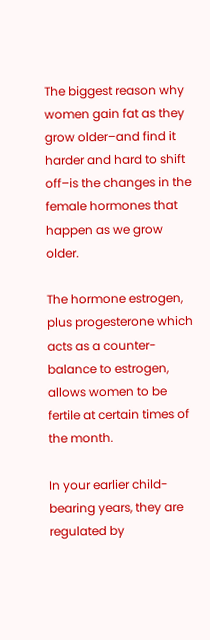The biggest reason why women gain fat as they grow older–and find it harder and hard to shift off–is the changes in the female hormones that happen as we grow older.

The hormone estrogen, plus progesterone which acts as a counter-balance to estrogen, allows women to be fertile at certain times of the month.

In your earlier child-bearing years, they are regulated by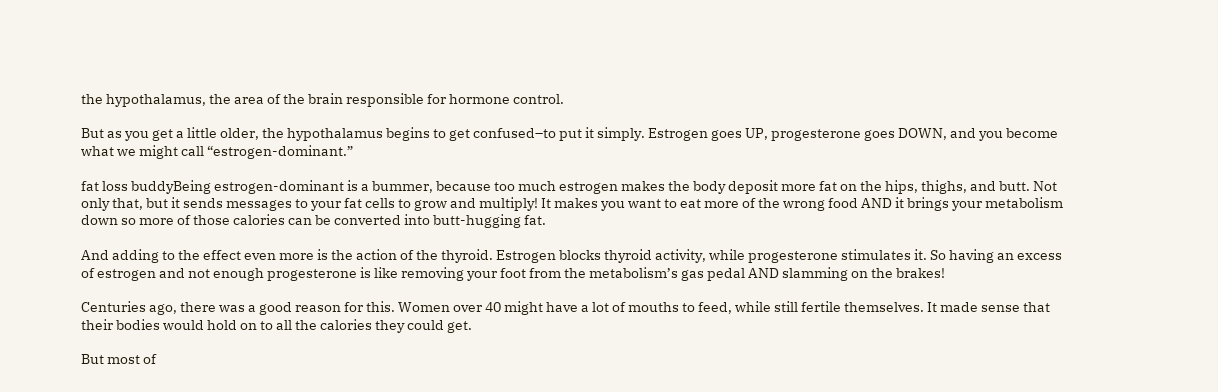the hypothalamus, the area of the brain responsible for hormone control.

But as you get a little older, the hypothalamus begins to get confused–to put it simply. Estrogen goes UP, progesterone goes DOWN, and you become what we might call “estrogen-dominant.”

fat loss buddyBeing estrogen-dominant is a bummer, because too much estrogen makes the body deposit more fat on the hips, thighs, and butt. Not only that, but it sends messages to your fat cells to grow and multiply! It makes you want to eat more of the wrong food AND it brings your metabolism down so more of those calories can be converted into butt-hugging fat.

And adding to the effect even more is the action of the thyroid. Estrogen blocks thyroid activity, while progesterone stimulates it. So having an excess of estrogen and not enough progesterone is like removing your foot from the metabolism’s gas pedal AND slamming on the brakes!

Centuries ago, there was a good reason for this. Women over 40 might have a lot of mouths to feed, while still fertile themselves. It made sense that their bodies would hold on to all the calories they could get.

But most of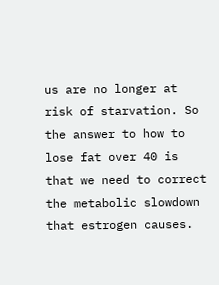us are no longer at risk of starvation. So the answer to how to lose fat over 40 is that we need to correct the metabolic slowdown that estrogen causes.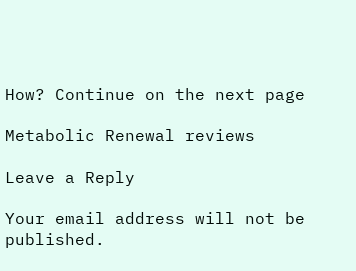How? Continue on the next page

Metabolic Renewal reviews

Leave a Reply

Your email address will not be published.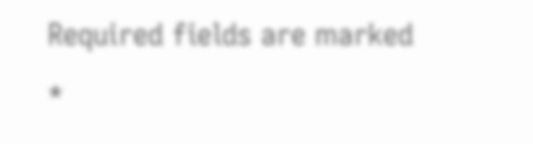Required fields are marked *